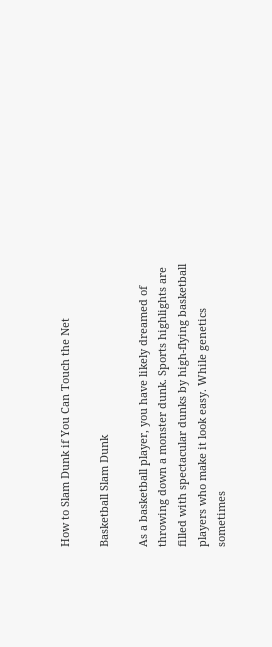How to Slam Dunk if You Can Touch the Net

Basketball Slam Dunk

As a basketball player, you have likely dreamed of throwing down a monster dunk. Sports highlights are filled with spectacular dunks by high-flying basketball players who make it look easy. While genetics sometimes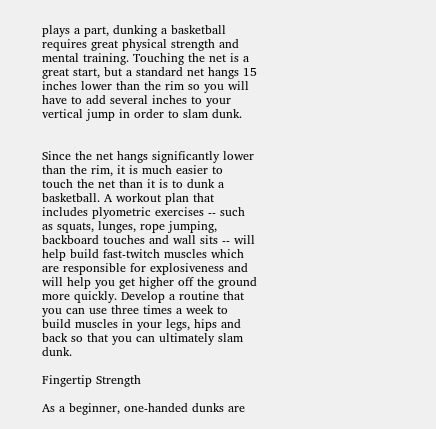plays a part, dunking a basketball requires great physical strength and mental training. Touching the net is a great start, but a standard net hangs 15 inches lower than the rim so you will have to add several inches to your vertical jump in order to slam dunk.


Since the net hangs significantly lower than the rim, it is much easier to touch the net than it is to dunk a basketball. A workout plan that includes plyometric exercises -- such as squats, lunges, rope jumping, backboard touches and wall sits -- will help build fast-twitch muscles which are responsible for explosiveness and will help you get higher off the ground more quickly. Develop a routine that you can use three times a week to build muscles in your legs, hips and back so that you can ultimately slam dunk.

Fingertip Strength

As a beginner, one-handed dunks are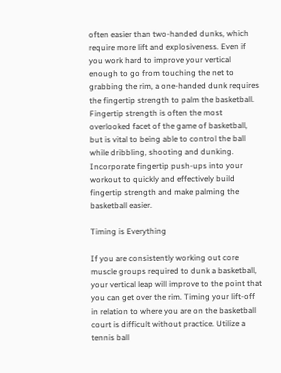often easier than two-handed dunks, which require more lift and explosiveness. Even if you work hard to improve your vertical enough to go from touching the net to grabbing the rim, a one-handed dunk requires the fingertip strength to palm the basketball. Fingertip strength is often the most overlooked facet of the game of basketball, but is vital to being able to control the ball while dribbling, shooting and dunking. Incorporate fingertip push-ups into your workout to quickly and effectively build fingertip strength and make palming the basketball easier.

Timing is Everything

If you are consistently working out core muscle groups required to dunk a basketball, your vertical leap will improve to the point that you can get over the rim. Timing your lift-off in relation to where you are on the basketball court is difficult without practice. Utilize a tennis ball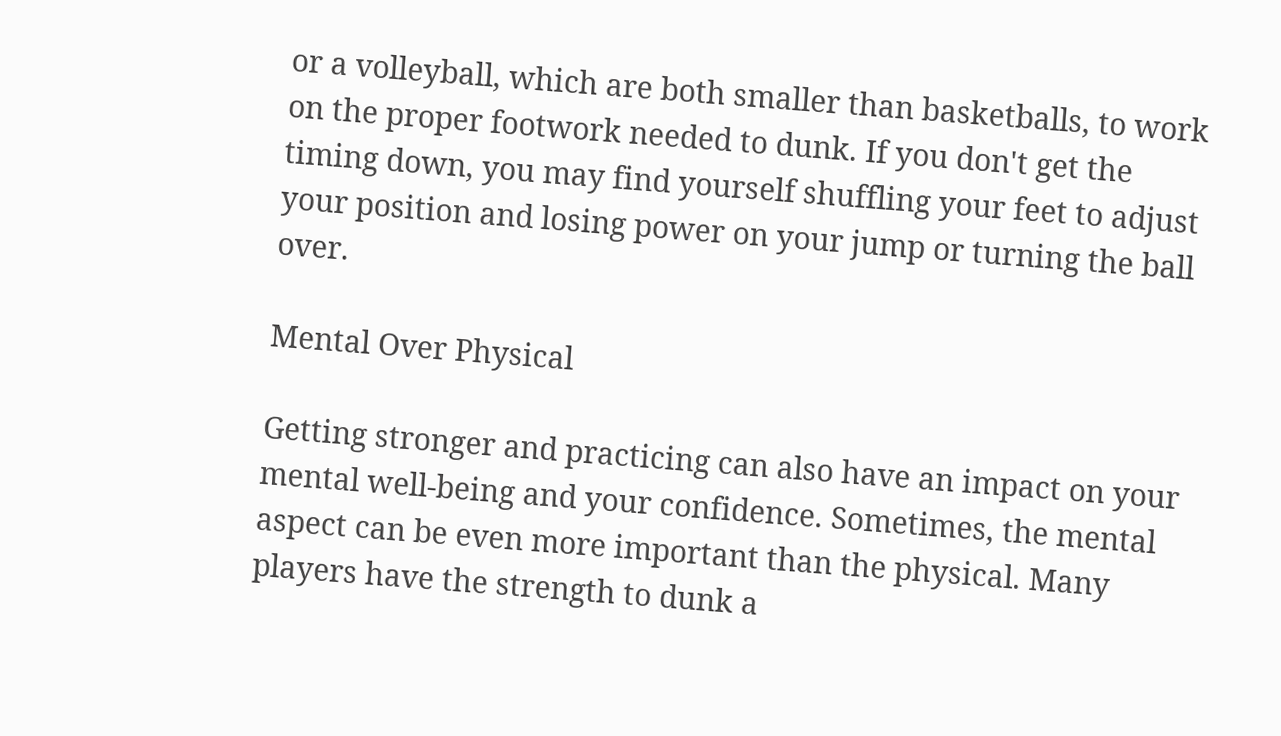or a volleyball, which are both smaller than basketballs, to work on the proper footwork needed to dunk. If you don't get the timing down, you may find yourself shuffling your feet to adjust your position and losing power on your jump or turning the ball over.

Mental Over Physical

Getting stronger and practicing can also have an impact on your mental well-being and your confidence. Sometimes, the mental aspect can be even more important than the physical. Many players have the strength to dunk a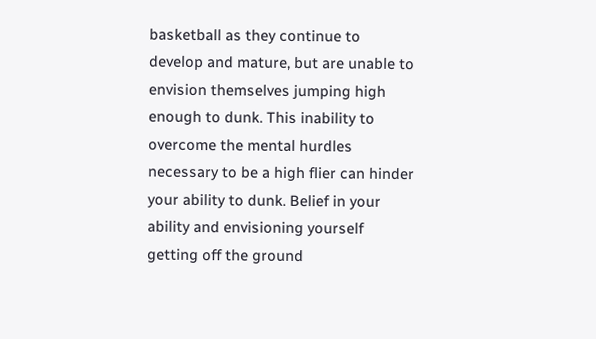basketball as they continue to develop and mature, but are unable to envision themselves jumping high enough to dunk. This inability to overcome the mental hurdles necessary to be a high flier can hinder your ability to dunk. Belief in your ability and envisioning yourself getting off the ground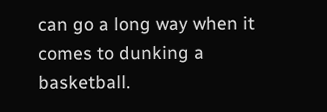can go a long way when it comes to dunking a basketball.